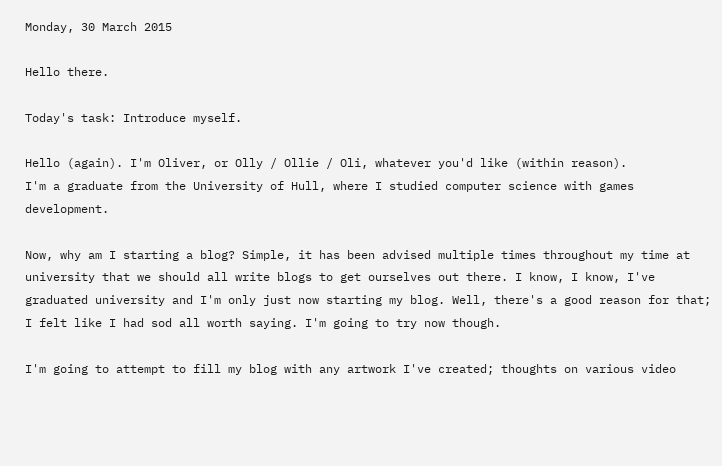Monday, 30 March 2015

Hello there.

Today's task: Introduce myself.

Hello (again). I'm Oliver, or Olly / Ollie / Oli, whatever you'd like (within reason).
I'm a graduate from the University of Hull, where I studied computer science with games development.

Now, why am I starting a blog? Simple, it has been advised multiple times throughout my time at university that we should all write blogs to get ourselves out there. I know, I know, I've graduated university and I'm only just now starting my blog. Well, there's a good reason for that; I felt like I had sod all worth saying. I'm going to try now though.

I'm going to attempt to fill my blog with any artwork I've created; thoughts on various video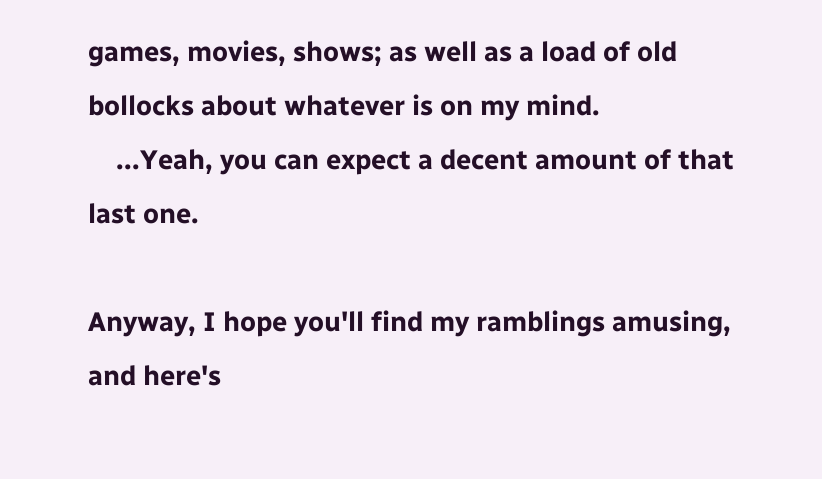games, movies, shows; as well as a load of old bollocks about whatever is on my mind.
    ...Yeah, you can expect a decent amount of that last one.

Anyway, I hope you'll find my ramblings amusing, and here's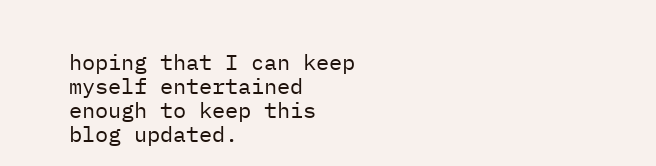hoping that I can keep myself entertained enough to keep this blog updated.